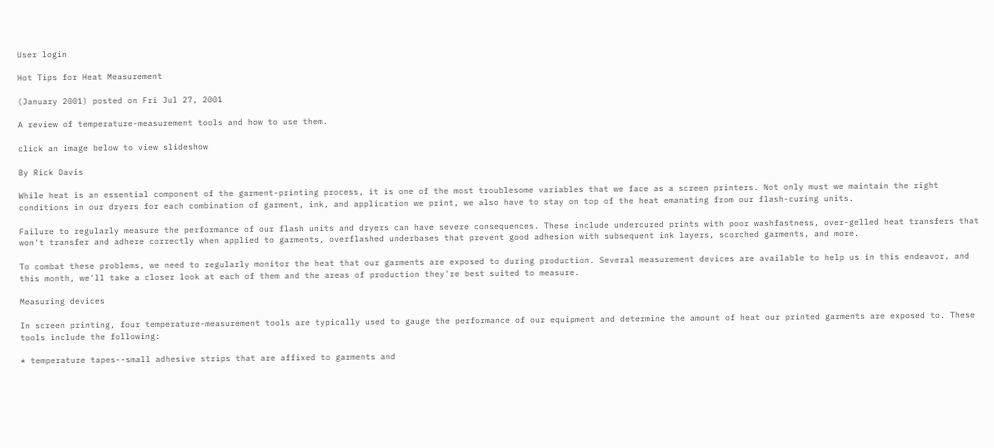User login

Hot Tips for Heat Measurement

(January 2001) posted on Fri Jul 27, 2001

A review of temperature-measurement tools and how to use them.

click an image below to view slideshow

By Rick Davis

While heat is an essential component of the garment-printing process, it is one of the most troublesome variables that we face as a screen printers. Not only must we maintain the right conditions in our dryers for each combination of garment, ink, and application we print, we also have to stay on top of the heat emanating from our flash-curing units.

Failure to regularly measure the performance of our flash units and dryers can have severe consequences. These include undercured prints with poor washfastness, over-gelled heat transfers that won't transfer and adhere correctly when applied to garments, overflashed underbases that prevent good adhesion with subsequent ink layers, scorched garments, and more.

To combat these problems, we need to regularly monitor the heat that our garments are exposed to during production. Several measurement devices are available to help us in this endeavor, and this month, we'll take a closer look at each of them and the areas of production they're best suited to measure.

Measuring devices

In screen printing, four temperature-measurement tools are typically used to gauge the performance of our equipment and determine the amount of heat our printed garments are exposed to. These tools include the following:

* temperature tapes--small adhesive strips that are affixed to garments and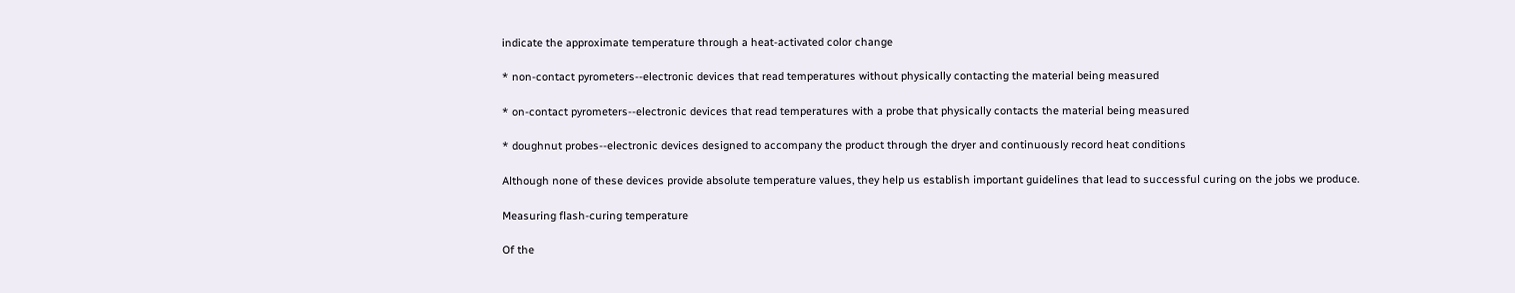indicate the approximate temperature through a heat-activated color change

* non-contact pyrometers--electronic devices that read temperatures without physically contacting the material being measured

* on-contact pyrometers--electronic devices that read temperatures with a probe that physically contacts the material being measured

* doughnut probes--electronic devices designed to accompany the product through the dryer and continuously record heat conditions

Although none of these devices provide absolute temperature values, they help us establish important guidelines that lead to successful curing on the jobs we produce.

Measuring flash-curing temperature

Of the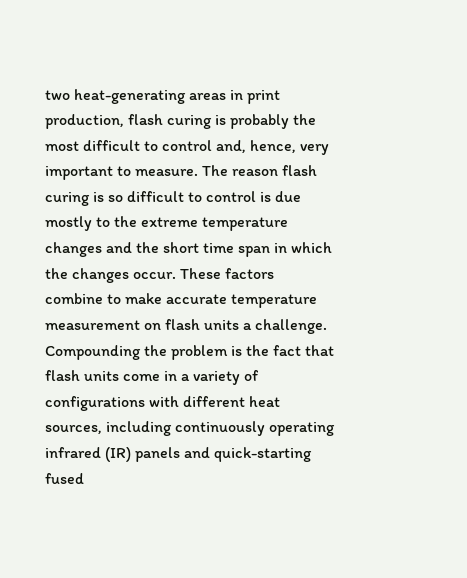two heat-generating areas in print production, flash curing is probably the most difficult to control and, hence, very important to measure. The reason flash curing is so difficult to control is due mostly to the extreme temperature changes and the short time span in which the changes occur. These factors combine to make accurate temperature measurement on flash units a challenge. Compounding the problem is the fact that flash units come in a variety of configurations with different heat sources, including continuously operating infrared (IR) panels and quick-starting fused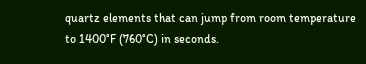quartz elements that can jump from room temperature to 1400°F (760°C) in seconds.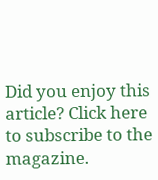Did you enjoy this article? Click here to subscribe to the magazine.